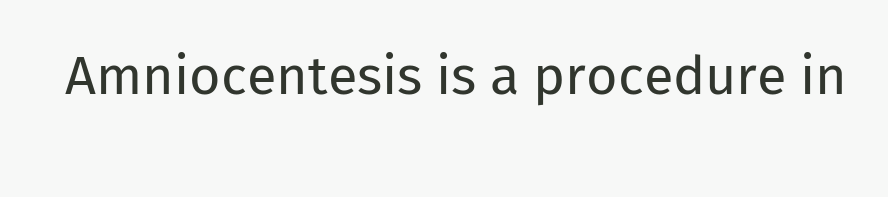Amniocentesis is a procedure in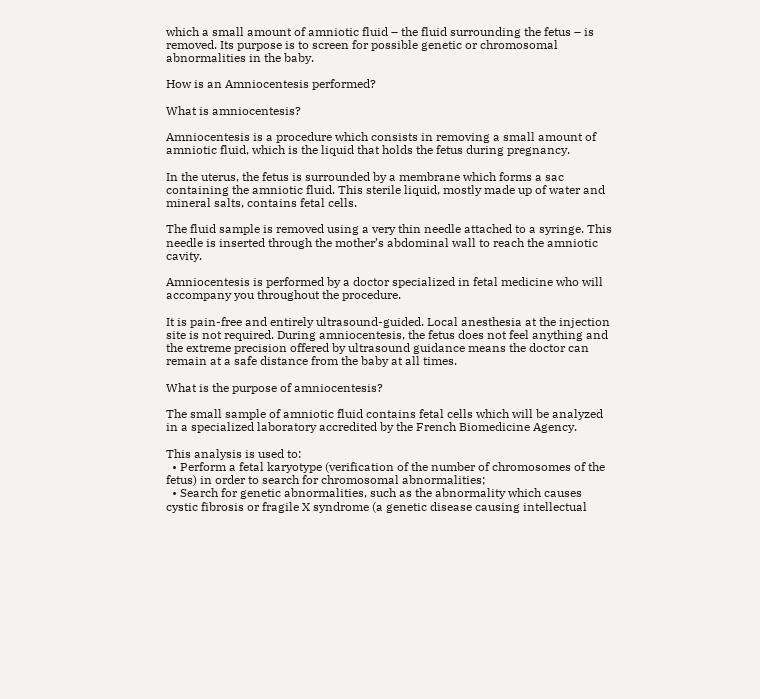which a small amount of amniotic fluid – the fluid surrounding the fetus – is removed. Its purpose is to screen for possible genetic or chromosomal abnormalities in the baby.

How is an Amniocentesis performed?

What is amniocentesis?

Amniocentesis is a procedure which consists in removing a small amount of amniotic fluid, which is the liquid that holds the fetus during pregnancy.

In the uterus, the fetus is surrounded by a membrane which forms a sac containing the amniotic fluid. This sterile liquid, mostly made up of water and mineral salts, contains fetal cells.

The fluid sample is removed using a very thin needle attached to a syringe. This needle is inserted through the mother’s abdominal wall to reach the amniotic cavity.

Amniocentesis is performed by a doctor specialized in fetal medicine who will accompany you throughout the procedure.

It is pain-free and entirely ultrasound-guided. Local anesthesia at the injection site is not required. During amniocentesis, the fetus does not feel anything and the extreme precision offered by ultrasound guidance means the doctor can remain at a safe distance from the baby at all times.

What is the purpose of amniocentesis?

The small sample of amniotic fluid contains fetal cells which will be analyzed in a specialized laboratory accredited by the French Biomedicine Agency.

This analysis is used to:
  • Perform a fetal karyotype (verification of the number of chromosomes of the fetus) in order to search for chromosomal abnormalities;
  • Search for genetic abnormalities, such as the abnormality which causes cystic fibrosis or fragile X syndrome (a genetic disease causing intellectual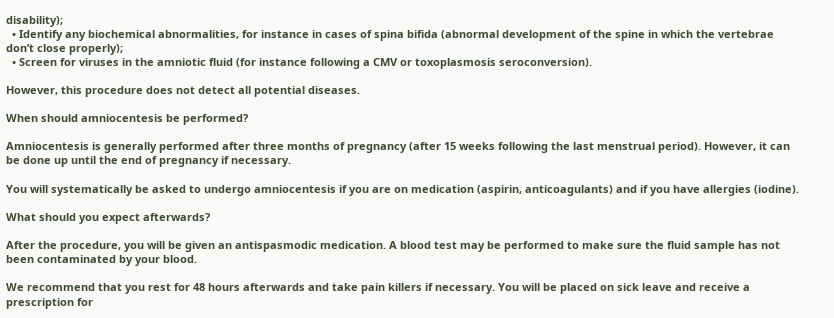disability);
  • Identify any biochemical abnormalities, for instance in cases of spina bifida (abnormal development of the spine in which the vertebrae don’t close properly);
  • Screen for viruses in the amniotic fluid (for instance following a CMV or toxoplasmosis seroconversion).

However, this procedure does not detect all potential diseases.

When should amniocentesis be performed?

Amniocentesis is generally performed after three months of pregnancy (after 15 weeks following the last menstrual period). However, it can be done up until the end of pregnancy if necessary.

You will systematically be asked to undergo amniocentesis if you are on medication (aspirin, anticoagulants) and if you have allergies (iodine).

What should you expect afterwards?

After the procedure, you will be given an antispasmodic medication. A blood test may be performed to make sure the fluid sample has not been contaminated by your blood.

We recommend that you rest for 48 hours afterwards and take pain killers if necessary. You will be placed on sick leave and receive a prescription for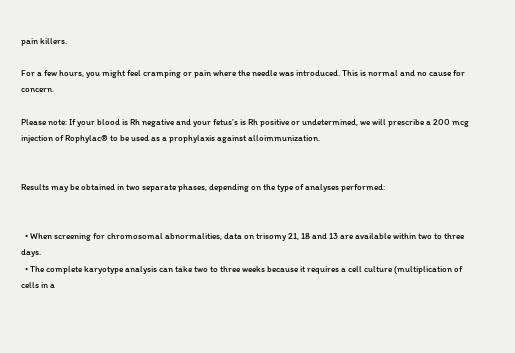pain killers.

For a few hours, you might feel cramping or pain where the needle was introduced. This is normal and no cause for concern.

Please note: If your blood is Rh negative and your fetus’s is Rh positive or undetermined, we will prescribe a 200 mcg injection of Rophylac® to be used as a prophylaxis against alloimmunization.


Results may be obtained in two separate phases, depending on the type of analyses performed:


  • When screening for chromosomal abnormalities, data on trisomy 21, 18 and 13 are available within two to three days.
  • The complete karyotype analysis can take two to three weeks because it requires a cell culture (multiplication of cells in a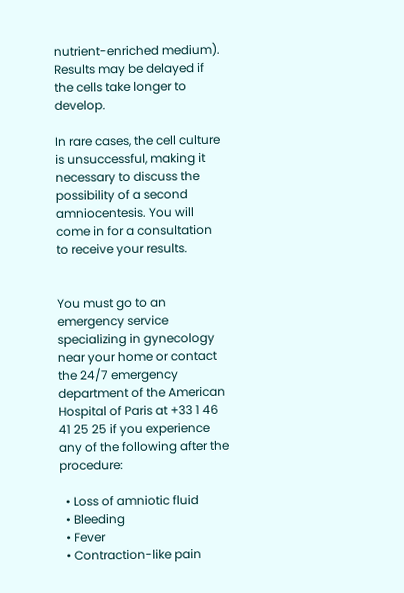nutrient-enriched medium). Results may be delayed if the cells take longer to develop.

In rare cases, the cell culture is unsuccessful, making it necessary to discuss the possibility of a second amniocentesis. You will come in for a consultation to receive your results.


You must go to an emergency service specializing in gynecology near your home or contact the 24/7 emergency department of the American Hospital of Paris at +33 1 46 41 25 25 if you experience any of the following after the procedure:

  • Loss of amniotic fluid
  • Bleeding
  • Fever
  • Contraction-like pain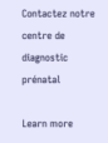Contactez notre centre de diagnostic prénatal

Learn more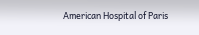American Hospital of Paris